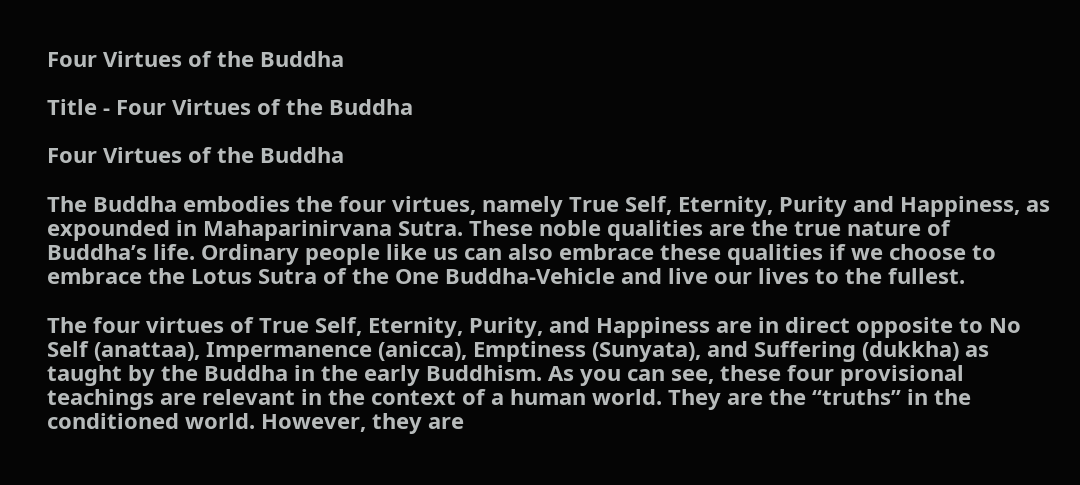Four Virtues of the Buddha

Title - Four Virtues of the Buddha

Four Virtues of the Buddha

The Buddha embodies the four virtues, namely True Self, Eternity, Purity and Happiness, as expounded in Mahaparinirvana Sutra. These noble qualities are the true nature of Buddha’s life. Ordinary people like us can also embrace these qualities if we choose to embrace the Lotus Sutra of the One Buddha-Vehicle and live our lives to the fullest.

The four virtues of True Self, Eternity, Purity, and Happiness are in direct opposite to No Self (anattaa), Impermanence (anicca), Emptiness (Sunyata), and Suffering (dukkha) as taught by the Buddha in the early Buddhism. As you can see, these four provisional teachings are relevant in the context of a human world. They are the “truths” in the conditioned world. However, they are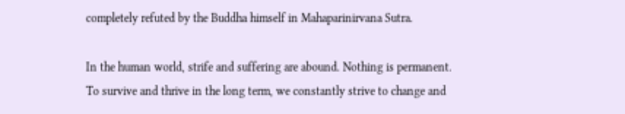completely refuted by the Buddha himself in Mahaparinirvana Sutra.

In the human world, strife and suffering are abound. Nothing is permanent. To survive and thrive in the long term, we constantly strive to change and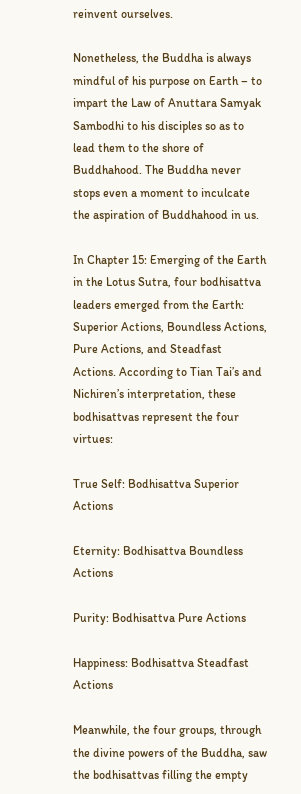reinvent ourselves.

Nonetheless, the Buddha is always mindful of his purpose on Earth – to impart the Law of Anuttara Samyak Sambodhi to his disciples so as to lead them to the shore of Buddhahood. The Buddha never stops even a moment to inculcate the aspiration of Buddhahood in us.

In Chapter 15: Emerging of the Earth in the Lotus Sutra, four bodhisattva leaders emerged from the Earth: Superior Actions, Boundless Actions, Pure Actions, and Steadfast Actions. According to Tian Tai’s and Nichiren’s interpretation, these bodhisattvas represent the four virtues:

True Self: Bodhisattva Superior Actions

Eternity: Bodhisattva Boundless Actions

Purity: Bodhisattva Pure Actions

Happiness: Bodhisattva Steadfast Actions

Meanwhile, the four groups, through the divine powers of the Buddha, saw the bodhisattvas filling the empty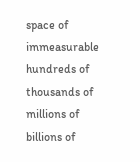space of immeasurable hundreds of thousands of millions of billions of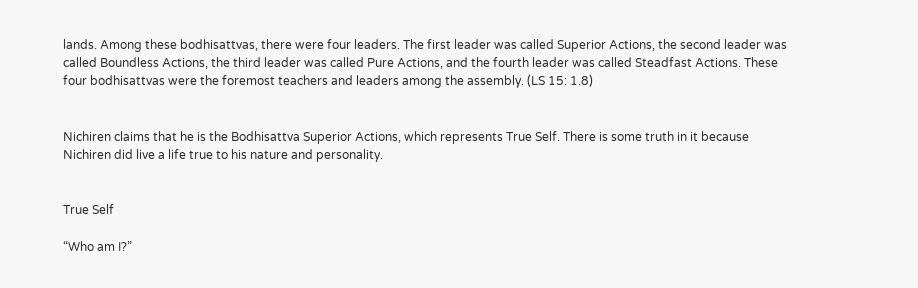lands. Among these bodhisattvas, there were four leaders. The first leader was called Superior Actions, the second leader was called Boundless Actions, the third leader was called Pure Actions, and the fourth leader was called Steadfast Actions. These four bodhisattvas were the foremost teachers and leaders among the assembly. (LS 15: 1.8)


Nichiren claims that he is the Bodhisattva Superior Actions, which represents True Self. There is some truth in it because Nichiren did live a life true to his nature and personality.


True Self

“Who am I?”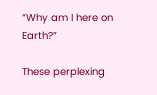“Why am I here on Earth?”

These perplexing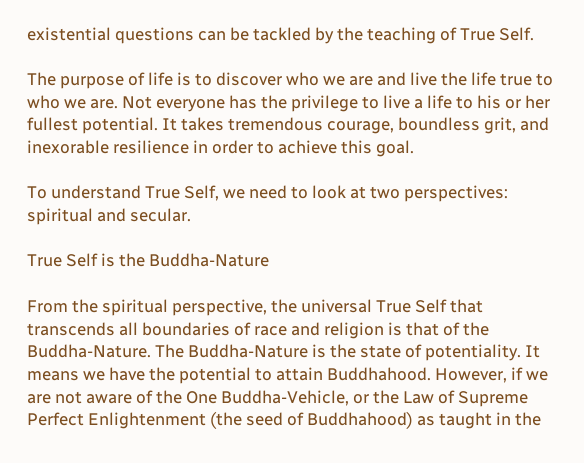existential questions can be tackled by the teaching of True Self.

The purpose of life is to discover who we are and live the life true to who we are. Not everyone has the privilege to live a life to his or her fullest potential. It takes tremendous courage, boundless grit, and inexorable resilience in order to achieve this goal.

To understand True Self, we need to look at two perspectives: spiritual and secular.

True Self is the Buddha-Nature

From the spiritual perspective, the universal True Self that transcends all boundaries of race and religion is that of the Buddha-Nature. The Buddha-Nature is the state of potentiality. It means we have the potential to attain Buddhahood. However, if we are not aware of the One Buddha-Vehicle, or the Law of Supreme Perfect Enlightenment (the seed of Buddhahood) as taught in the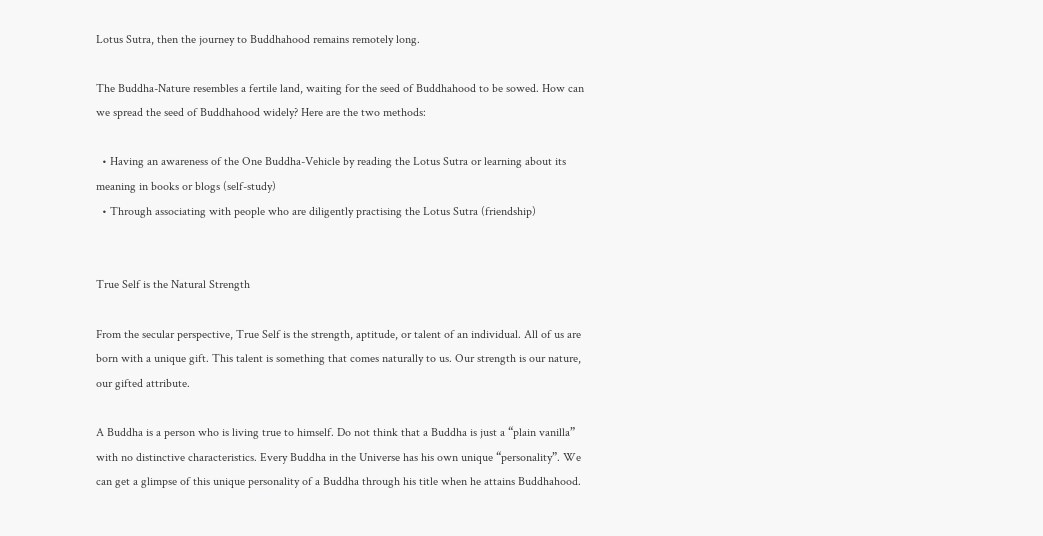Lotus Sutra, then the journey to Buddhahood remains remotely long.

The Buddha-Nature resembles a fertile land, waiting for the seed of Buddhahood to be sowed. How can we spread the seed of Buddhahood widely? Here are the two methods:

  • Having an awareness of the One Buddha-Vehicle by reading the Lotus Sutra or learning about its meaning in books or blogs (self-study)
  • Through associating with people who are diligently practising the Lotus Sutra (friendship)


True Self is the Natural Strength

From the secular perspective, True Self is the strength, aptitude, or talent of an individual. All of us are born with a unique gift. This talent is something that comes naturally to us. Our strength is our nature, our gifted attribute.

A Buddha is a person who is living true to himself. Do not think that a Buddha is just a “plain vanilla” with no distinctive characteristics. Every Buddha in the Universe has his own unique “personality”. We can get a glimpse of this unique personality of a Buddha through his title when he attains Buddhahood.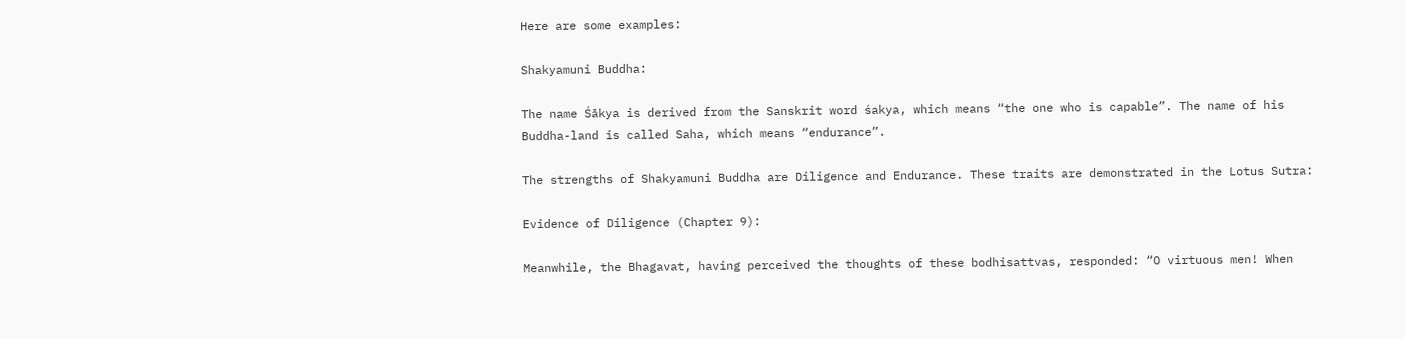Here are some examples:

Shakyamuni Buddha:

The name Śākya is derived from the Sanskrit word śakya, which means “the one who is capable”. The name of his Buddha-land is called Saha, which means “endurance”.

The strengths of Shakyamuni Buddha are Diligence and Endurance. These traits are demonstrated in the Lotus Sutra:

Evidence of Diligence (Chapter 9):

Meanwhile, the Bhagavat, having perceived the thoughts of these bodhisattvas, responded: “O virtuous men! When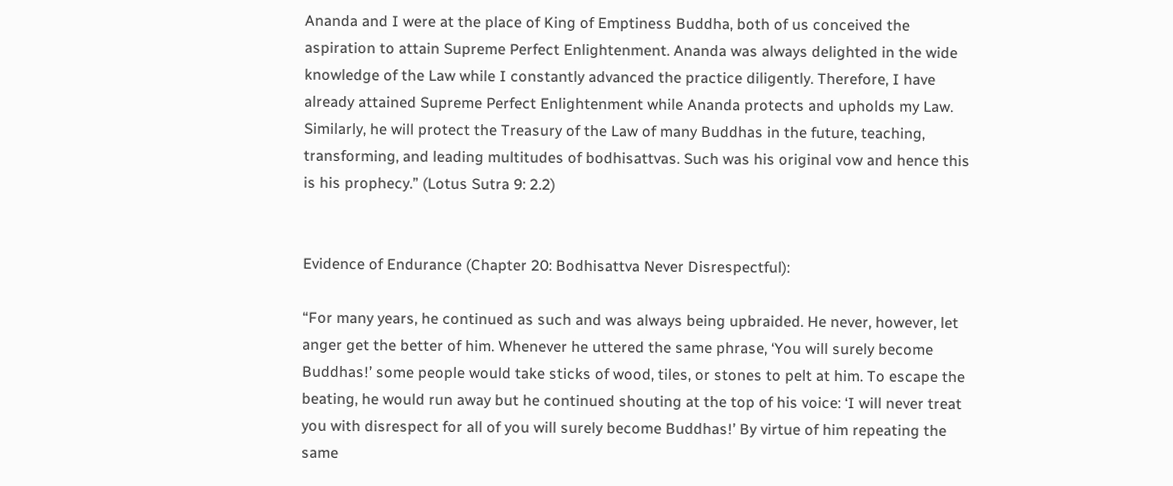Ananda and I were at the place of King of Emptiness Buddha, both of us conceived the aspiration to attain Supreme Perfect Enlightenment. Ananda was always delighted in the wide knowledge of the Law while I constantly advanced the practice diligently. Therefore, I have already attained Supreme Perfect Enlightenment while Ananda protects and upholds my Law. Similarly, he will protect the Treasury of the Law of many Buddhas in the future, teaching, transforming, and leading multitudes of bodhisattvas. Such was his original vow and hence this is his prophecy.” (Lotus Sutra 9: 2.2)


Evidence of Endurance (Chapter 20: Bodhisattva Never Disrespectful):

“For many years, he continued as such and was always being upbraided. He never, however, let anger get the better of him. Whenever he uttered the same phrase, ‘You will surely become Buddhas!’ some people would take sticks of wood, tiles, or stones to pelt at him. To escape the beating, he would run away but he continued shouting at the top of his voice: ‘I will never treat you with disrespect for all of you will surely become Buddhas!’ By virtue of him repeating the same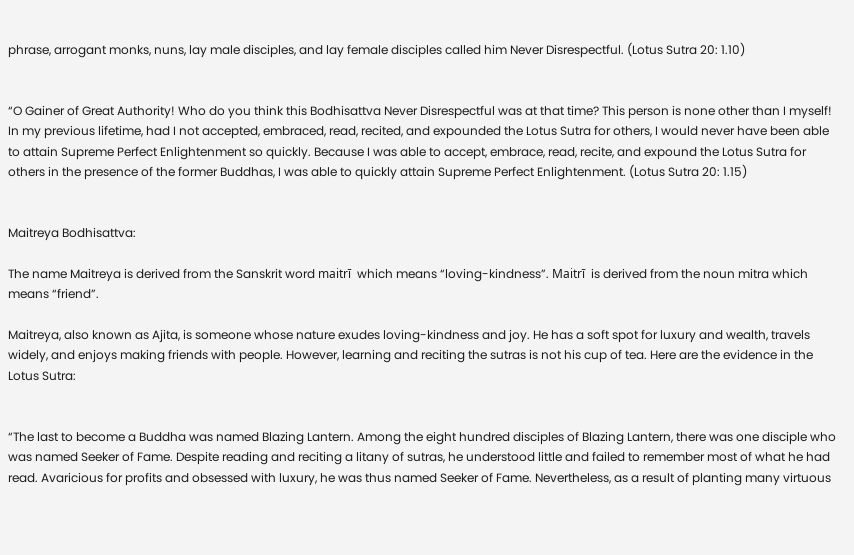phrase, arrogant monks, nuns, lay male disciples, and lay female disciples called him Never Disrespectful. (Lotus Sutra 20: 1.10)


“O Gainer of Great Authority! Who do you think this Bodhisattva Never Disrespectful was at that time? This person is none other than I myself! In my previous lifetime, had I not accepted, embraced, read, recited, and expounded the Lotus Sutra for others, I would never have been able to attain Supreme Perfect Enlightenment so quickly. Because I was able to accept, embrace, read, recite, and expound the Lotus Sutra for others in the presence of the former Buddhas, I was able to quickly attain Supreme Perfect Enlightenment. (Lotus Sutra 20: 1.15)


Maitreya Bodhisattva:

The name Maitreya is derived from the Sanskrit word maitrī  which means “loving-kindness”. Maitrī  is derived from the noun mitra which means “friend”.

Maitreya, also known as Ajita, is someone whose nature exudes loving-kindness and joy. He has a soft spot for luxury and wealth, travels widely, and enjoys making friends with people. However, learning and reciting the sutras is not his cup of tea. Here are the evidence in the Lotus Sutra:


“The last to become a Buddha was named Blazing Lantern. Among the eight hundred disciples of Blazing Lantern, there was one disciple who was named Seeker of Fame. Despite reading and reciting a litany of sutras, he understood little and failed to remember most of what he had read. Avaricious for profits and obsessed with luxury, he was thus named Seeker of Fame. Nevertheless, as a result of planting many virtuous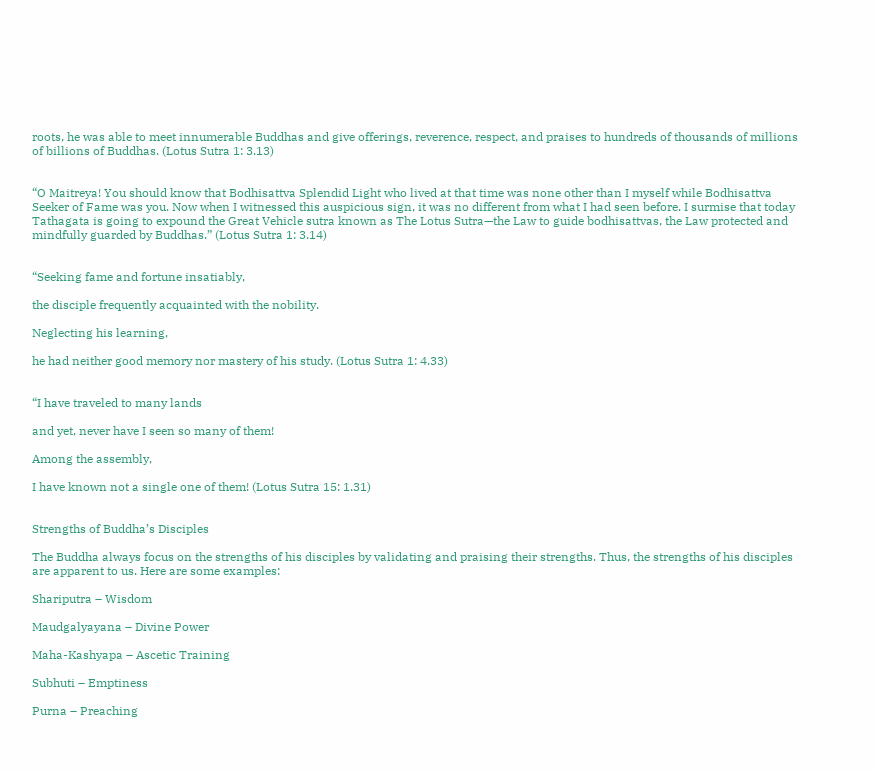roots, he was able to meet innumerable Buddhas and give offerings, reverence, respect, and praises to hundreds of thousands of millions of billions of Buddhas. (Lotus Sutra 1: 3.13)


“O Maitreya! You should know that Bodhisattva Splendid Light who lived at that time was none other than I myself while Bodhisattva Seeker of Fame was you. Now when I witnessed this auspicious sign, it was no different from what I had seen before. I surmise that today Tathagata is going to expound the Great Vehicle sutra known as The Lotus Sutra—the Law to guide bodhisattvas, the Law protected and mindfully guarded by Buddhas.” (Lotus Sutra 1: 3.14)


“Seeking fame and fortune insatiably,

the disciple frequently acquainted with the nobility.

Neglecting his learning,

he had neither good memory nor mastery of his study. (Lotus Sutra 1: 4.33)


“I have traveled to many lands

and yet, never have I seen so many of them!

Among the assembly,

I have known not a single one of them! (Lotus Sutra 15: 1.31)


Strengths of Buddha’s Disciples

The Buddha always focus on the strengths of his disciples by validating and praising their strengths. Thus, the strengths of his disciples are apparent to us. Here are some examples:

Shariputra – Wisdom

Maudgalyayana – Divine Power

Maha-Kashyapa – Ascetic Training

Subhuti – Emptiness

Purna – Preaching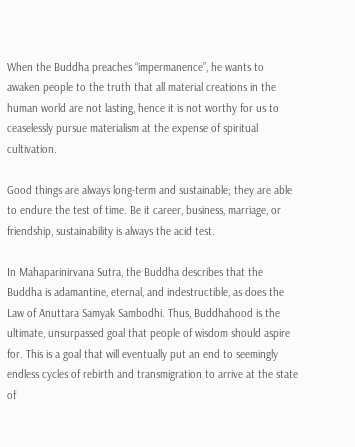When the Buddha preaches “impermanence”, he wants to awaken people to the truth that all material creations in the human world are not lasting, hence it is not worthy for us to ceaselessly pursue materialism at the expense of spiritual cultivation.

Good things are always long-term and sustainable; they are able to endure the test of time. Be it career, business, marriage, or friendship, sustainability is always the acid test.

In Mahaparinirvana Sutra, the Buddha describes that the Buddha is adamantine, eternal, and indestructible, as does the Law of Anuttara Samyak Sambodhi. Thus, Buddhahood is the ultimate, unsurpassed goal that people of wisdom should aspire for. This is a goal that will eventually put an end to seemingly endless cycles of rebirth and transmigration to arrive at the state of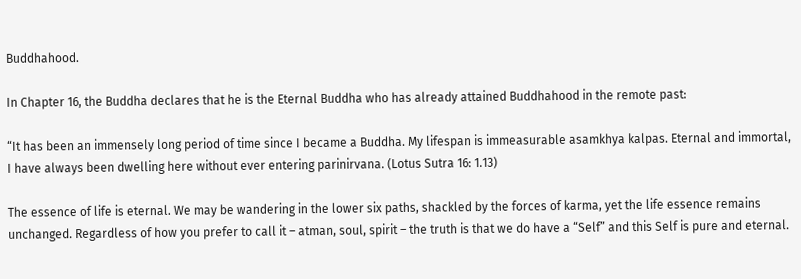Buddhahood.

In Chapter 16, the Buddha declares that he is the Eternal Buddha who has already attained Buddhahood in the remote past:

“It has been an immensely long period of time since I became a Buddha. My lifespan is immeasurable asamkhya kalpas. Eternal and immortal, I have always been dwelling here without ever entering parinirvana. (Lotus Sutra 16: 1.13)

The essence of life is eternal. We may be wandering in the lower six paths, shackled by the forces of karma, yet the life essence remains unchanged. Regardless of how you prefer to call it – atman, soul, spirit – the truth is that we do have a “Self” and this Self is pure and eternal.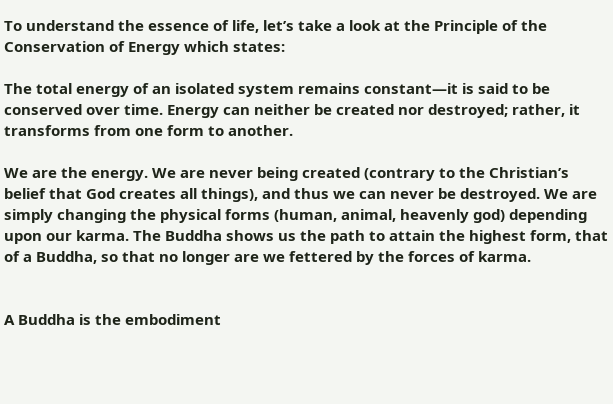To understand the essence of life, let’s take a look at the Principle of the Conservation of Energy which states:

The total energy of an isolated system remains constant—it is said to be conserved over time. Energy can neither be created nor destroyed; rather, it transforms from one form to another.

We are the energy. We are never being created (contrary to the Christian’s belief that God creates all things), and thus we can never be destroyed. We are simply changing the physical forms (human, animal, heavenly god) depending upon our karma. The Buddha shows us the path to attain the highest form, that of a Buddha, so that no longer are we fettered by the forces of karma.


A Buddha is the embodiment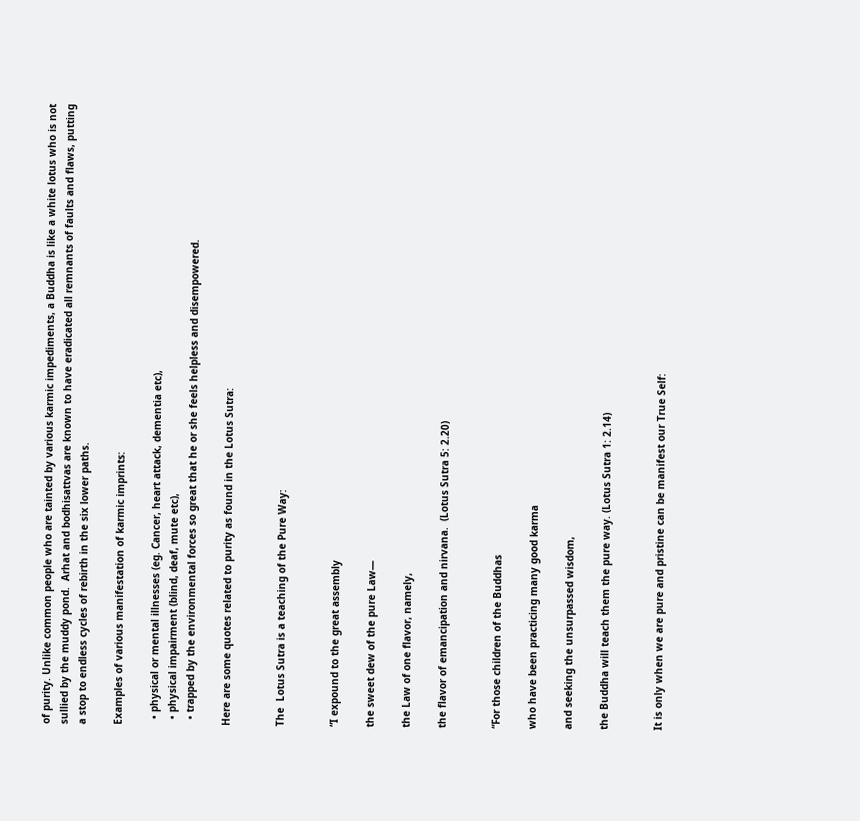of purity. Unlike common people who are tainted by various karmic impediments, a Buddha is like a white lotus who is not sullied by the muddy pond.  Arhat and bodhisattvas are known to have eradicated all remnants of faults and flaws, putting a stop to endless cycles of rebirth in the six lower paths.

Examples of various manifestation of karmic imprints:

  • physical or mental illnesses (eg. Cancer, heart attack, dementia etc),
  • physical impairment (blind, deaf, mute etc),
  • trapped by the environmental forces so great that he or she feels helpless and disempowered.

Here are some quotes related to purity as found in the Lotus Sutra:


The  Lotus Sutra is a teaching of the Pure Way:


“I expound to the great assembly

the sweet dew of the pure Law—

the Law of one flavor, namely,

the flavor of emancipation and nirvana.  (Lotus Sutra 5: 2.20)


“For those children of the Buddhas

who have been practicing many good karma

and seeking the unsurpassed wisdom,

the Buddha will teach them the pure way. (Lotus Sutra 1: 2.14)


It is only when we are pure and pristine can be manifest our True Self: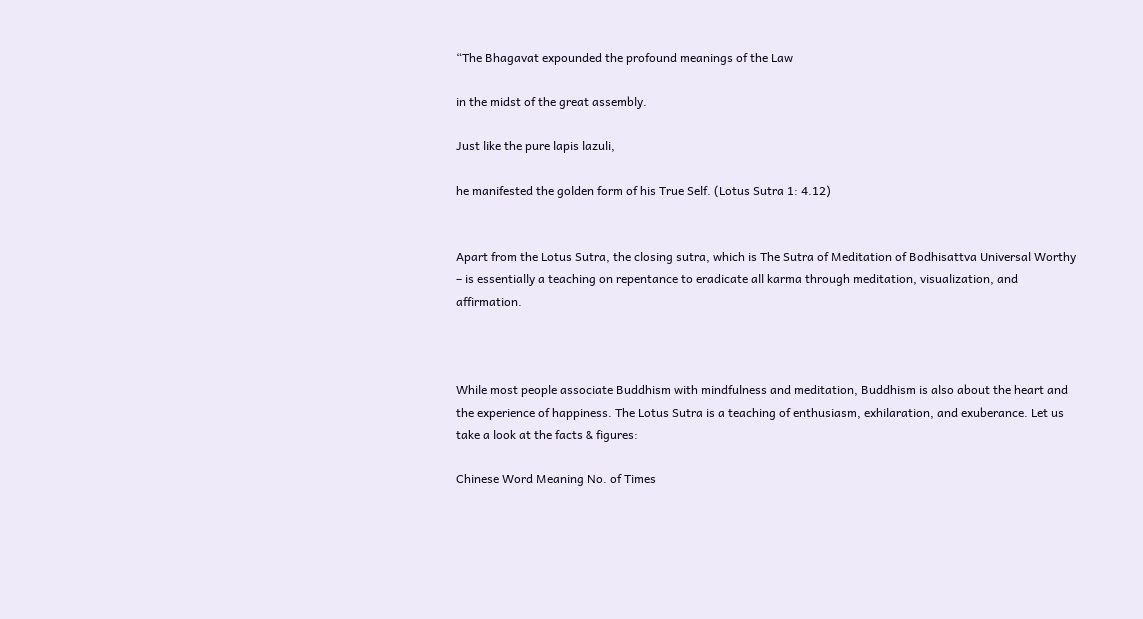“The Bhagavat expounded the profound meanings of the Law

in the midst of the great assembly.

Just like the pure lapis lazuli,

he manifested the golden form of his True Self. (Lotus Sutra 1: 4.12)


Apart from the Lotus Sutra, the closing sutra, which is The Sutra of Meditation of Bodhisattva Universal Worthy – is essentially a teaching on repentance to eradicate all karma through meditation, visualization, and affirmation.



While most people associate Buddhism with mindfulness and meditation, Buddhism is also about the heart and the experience of happiness. The Lotus Sutra is a teaching of enthusiasm, exhilaration, and exuberance. Let us take a look at the facts & figures:

Chinese Word Meaning No. of Times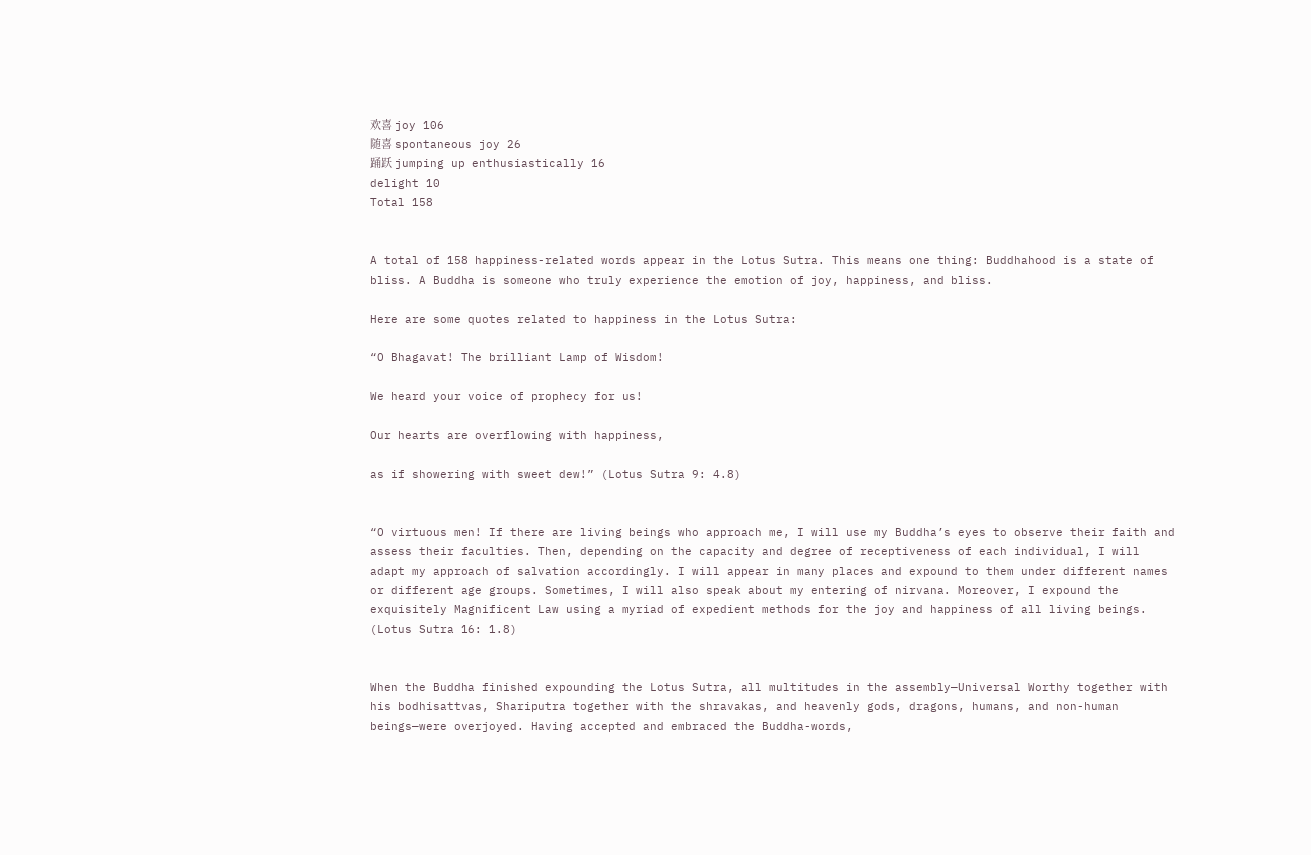欢喜 joy 106
随喜 spontaneous joy 26
踊跃 jumping up enthusiastically 16
delight 10
Total 158


A total of 158 happiness-related words appear in the Lotus Sutra. This means one thing: Buddhahood is a state of bliss. A Buddha is someone who truly experience the emotion of joy, happiness, and bliss.

Here are some quotes related to happiness in the Lotus Sutra:

“O Bhagavat! The brilliant Lamp of Wisdom!

We heard your voice of prophecy for us!

Our hearts are overflowing with happiness,

as if showering with sweet dew!” (Lotus Sutra 9: 4.8)


“O virtuous men! If there are living beings who approach me, I will use my Buddha’s eyes to observe their faith and assess their faculties. Then, depending on the capacity and degree of receptiveness of each individual, I will adapt my approach of salvation accordingly. I will appear in many places and expound to them under different names or different age groups. Sometimes, I will also speak about my entering of nirvana. Moreover, I expound the exquisitely Magnificent Law using a myriad of expedient methods for the joy and happiness of all living beings. (Lotus Sutra 16: 1.8)


When the Buddha finished expounding the Lotus Sutra, all multitudes in the assembly—Universal Worthy together with his bodhisattvas, Shariputra together with the shravakas, and heavenly gods, dragons, humans, and non-human beings—were overjoyed. Having accepted and embraced the Buddha-words,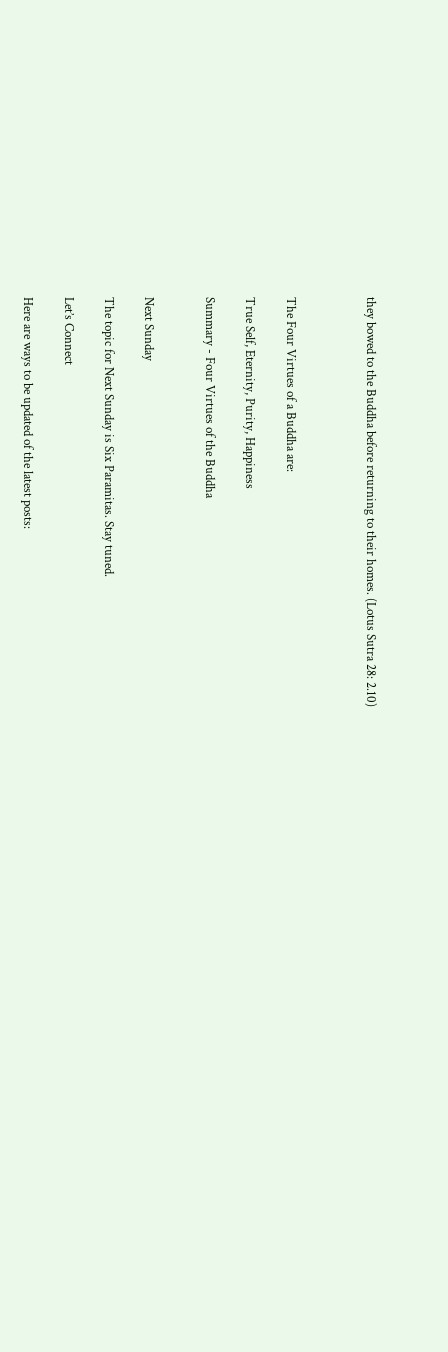they bowed to the Buddha before returning to their homes. (Lotus Sutra 28: 2.10)



The Four Virtues of a Buddha are:

True Self, Eternity, Purity, Happiness

Summary - Four Virtues of the Buddha


Next Sunday

The topic for Next Sunday is Six Paramitas. Stay tuned.

Let’s Connect

Here are ways to be updated of the latest posts: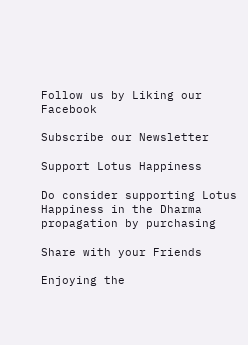Follow us by Liking our Facebook

Subscribe our Newsletter

Support Lotus Happiness

Do consider supporting Lotus Happiness in the Dharma propagation by purchasing

Share with your Friends

Enjoying the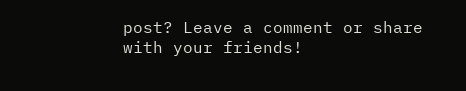post? Leave a comment or share with your friends!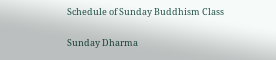Schedule of Sunday Buddhism Class

Sunday Dharma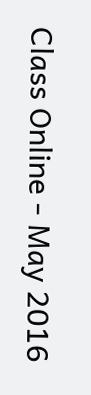Class Online - May 2016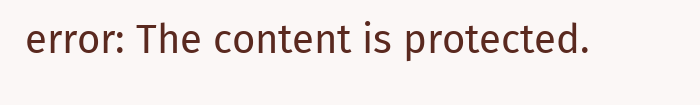error: The content is protected.